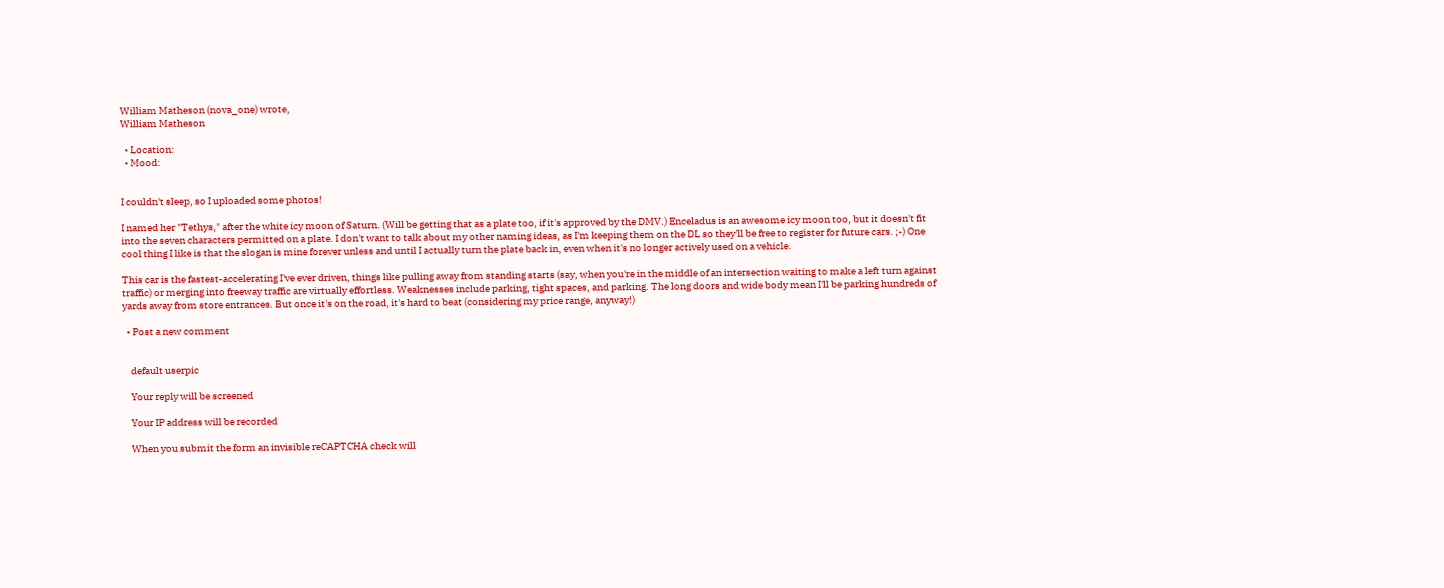William Matheson (nova_one) wrote,
William Matheson

  • Location:
  • Mood:


I couldn't sleep, so I uploaded some photos!

I named her "Tethys," after the white icy moon of Saturn. (Will be getting that as a plate too, if it's approved by the DMV.) Enceladus is an awesome icy moon too, but it doesn't fit into the seven characters permitted on a plate. I don't want to talk about my other naming ideas, as I'm keeping them on the DL so they'll be free to register for future cars. ;-) One cool thing I like is that the slogan is mine forever unless and until I actually turn the plate back in, even when it's no longer actively used on a vehicle.

This car is the fastest-accelerating I've ever driven, things like pulling away from standing starts (say, when you're in the middle of an intersection waiting to make a left turn against traffic) or merging into freeway traffic are virtually effortless. Weaknesses include parking, tight spaces, and parking. The long doors and wide body mean I'll be parking hundreds of yards away from store entrances. But once it's on the road, it's hard to beat (considering my price range, anyway!)

  • Post a new comment


    default userpic

    Your reply will be screened

    Your IP address will be recorded

    When you submit the form an invisible reCAPTCHA check will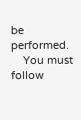be performed.
    You must follow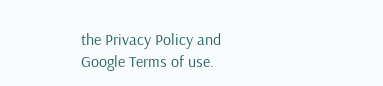the Privacy Policy and Google Terms of use.